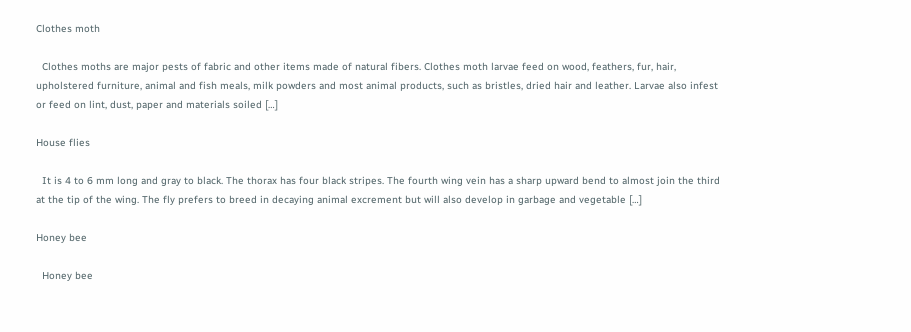Clothes moth

  Clothes moths are major pests of fabric and other items made of natural fibers. Clothes moth larvae feed on wood, feathers, fur, hair, upholstered furniture, animal and fish meals, milk powders and most animal products, such as bristles, dried hair and leather. Larvae also infest or feed on lint, dust, paper and materials soiled […]

House flies

  It is 4 to 6 mm long and gray to black. The thorax has four black stripes. The fourth wing vein has a sharp upward bend to almost join the third at the tip of the wing. The fly prefers to breed in decaying animal excrement but will also develop in garbage and vegetable […]

Honey bee

  Honey bee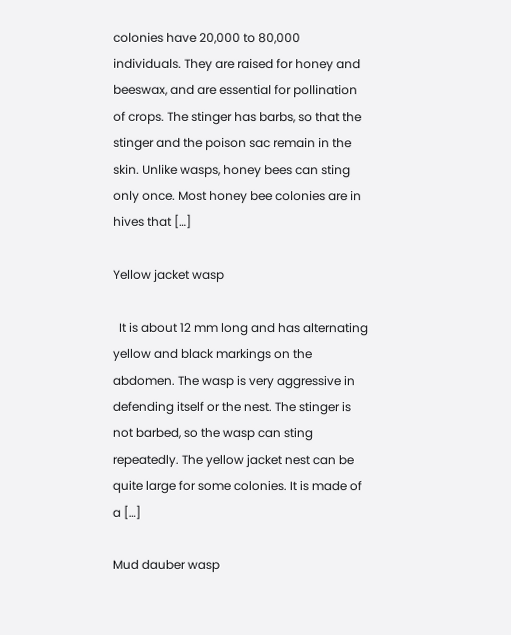colonies have 20,000 to 80,000 individuals. They are raised for honey and beeswax, and are essential for pollination of crops. The stinger has barbs, so that the stinger and the poison sac remain in the skin. Unlike wasps, honey bees can sting only once. Most honey bee colonies are in hives that […]

Yellow jacket wasp

  It is about 12 mm long and has alternating yellow and black markings on the abdomen. The wasp is very aggressive in defending itself or the nest. The stinger is not barbed, so the wasp can sting repeatedly. The yellow jacket nest can be quite large for some colonies. It is made of a […]

Mud dauber wasp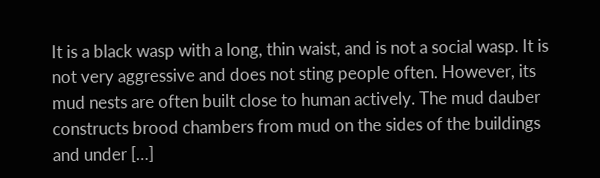It is a black wasp with a long, thin waist, and is not a social wasp. It is not very aggressive and does not sting people often. However, its mud nests are often built close to human actively. The mud dauber constructs brood chambers from mud on the sides of the buildings and under […]